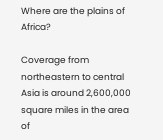Where are the plains of Africa?

Coverage from northeastern to central Asia is around 2,600,000 square miles in the area of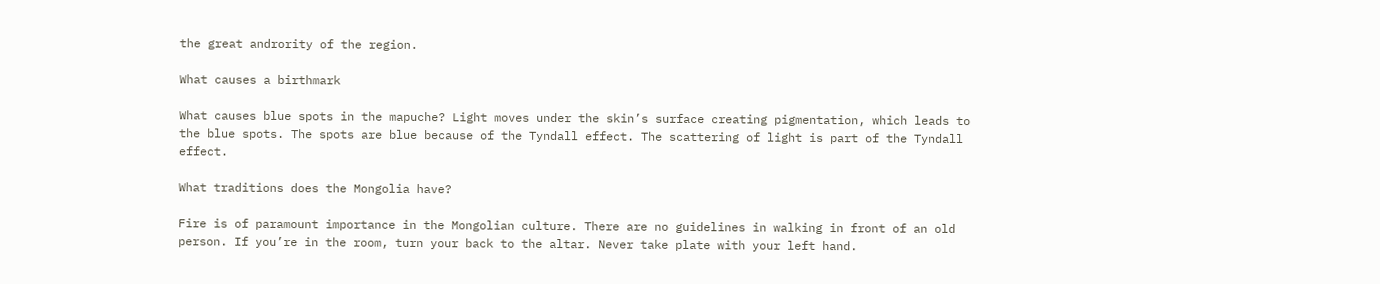the great andrority of the region.

What causes a birthmark

What causes blue spots in the mapuche? Light moves under the skin’s surface creating pigmentation, which leads to the blue spots. The spots are blue because of the Tyndall effect. The scattering of light is part of the Tyndall effect.

What traditions does the Mongolia have?

Fire is of paramount importance in the Mongolian culture. There are no guidelines in walking in front of an old person. If you’re in the room, turn your back to the altar. Never take plate with your left hand.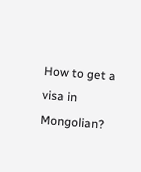How to get a visa in Mongolian?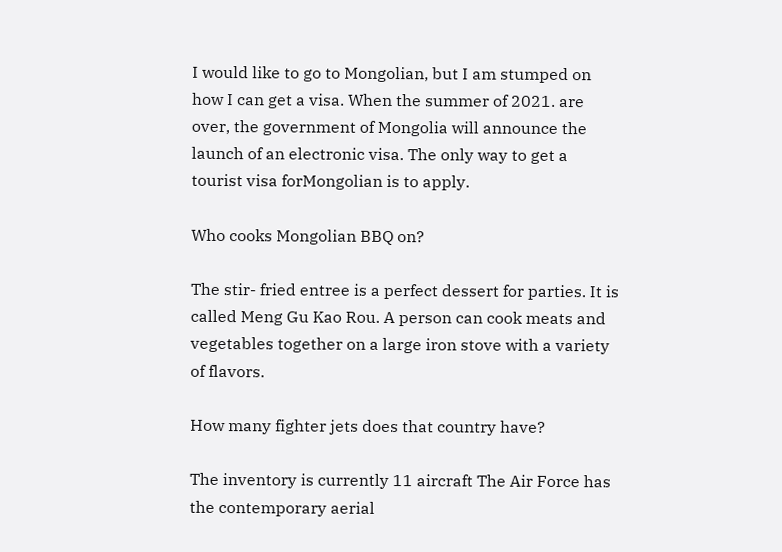I would like to go to Mongolian, but I am stumped on how I can get a visa. When the summer of 2021. are over, the government of Mongolia will announce the launch of an electronic visa. The only way to get a tourist visa forMongolian is to apply.

Who cooks Mongolian BBQ on?

The stir- fried entree is a perfect dessert for parties. It is called Meng Gu Kao Rou. A person can cook meats and vegetables together on a large iron stove with a variety of flavors.

How many fighter jets does that country have?

The inventory is currently 11 aircraft The Air Force has the contemporary aerial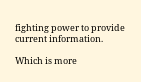fighting power to provide current information.

Which is more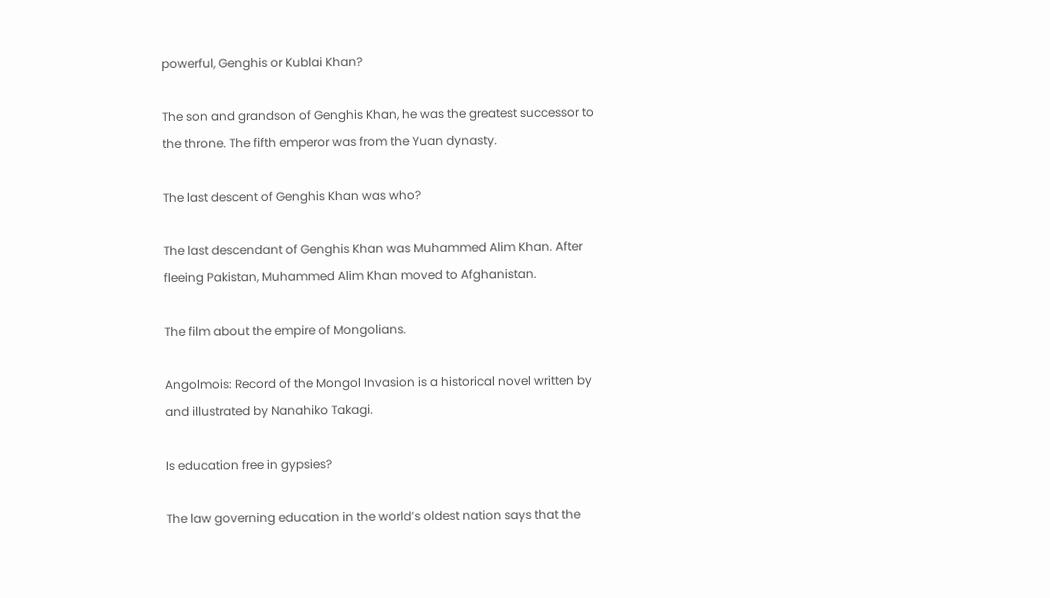powerful, Genghis or Kublai Khan?

The son and grandson of Genghis Khan, he was the greatest successor to the throne. The fifth emperor was from the Yuan dynasty.

The last descent of Genghis Khan was who?

The last descendant of Genghis Khan was Muhammed Alim Khan. After fleeing Pakistan, Muhammed Alim Khan moved to Afghanistan.

The film about the empire of Mongolians.

Angolmois: Record of the Mongol Invasion is a historical novel written by and illustrated by Nanahiko Takagi.

Is education free in gypsies?

The law governing education in the world’s oldest nation says that the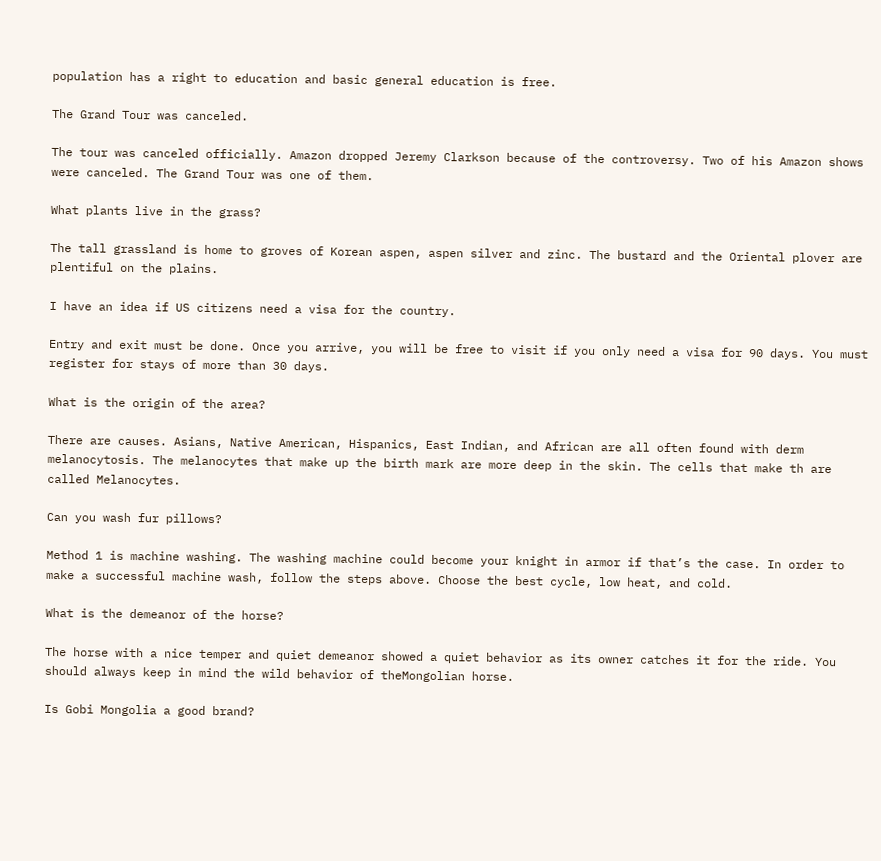population has a right to education and basic general education is free.

The Grand Tour was canceled.

The tour was canceled officially. Amazon dropped Jeremy Clarkson because of the controversy. Two of his Amazon shows were canceled. The Grand Tour was one of them.

What plants live in the grass?

The tall grassland is home to groves of Korean aspen, aspen silver and zinc. The bustard and the Oriental plover are plentiful on the plains.

I have an idea if US citizens need a visa for the country.

Entry and exit must be done. Once you arrive, you will be free to visit if you only need a visa for 90 days. You must register for stays of more than 30 days.

What is the origin of the area?

There are causes. Asians, Native American, Hispanics, East Indian, and African are all often found with derm melanocytosis. The melanocytes that make up the birth mark are more deep in the skin. The cells that make th are called Melanocytes.

Can you wash fur pillows?

Method 1 is machine washing. The washing machine could become your knight in armor if that’s the case. In order to make a successful machine wash, follow the steps above. Choose the best cycle, low heat, and cold.

What is the demeanor of the horse?

The horse with a nice temper and quiet demeanor showed a quiet behavior as its owner catches it for the ride. You should always keep in mind the wild behavior of theMongolian horse.

Is Gobi Mongolia a good brand?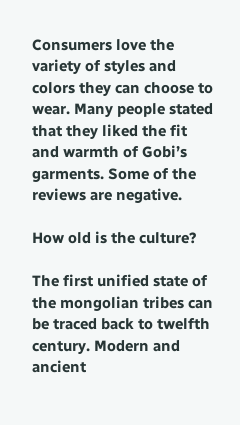Consumers love the variety of styles and colors they can choose to wear. Many people stated that they liked the fit and warmth of Gobi’s garments. Some of the reviews are negative.

How old is the culture?

The first unified state of the mongolian tribes can be traced back to twelfth century. Modern and ancient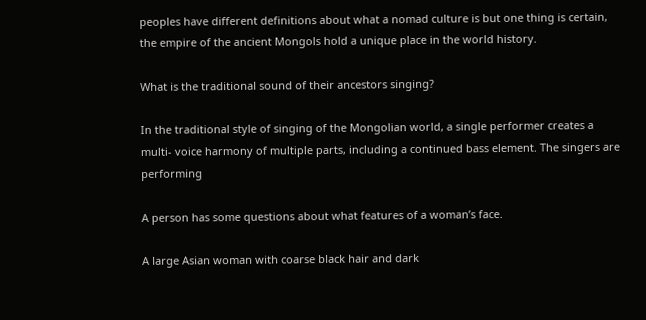peoples have different definitions about what a nomad culture is but one thing is certain, the empire of the ancient Mongols hold a unique place in the world history.

What is the traditional sound of their ancestors singing?

In the traditional style of singing of the Mongolian world, a single performer creates a multi- voice harmony of multiple parts, including a continued bass element. The singers are performing

A person has some questions about what features of a woman’s face.

A large Asian woman with coarse black hair and dark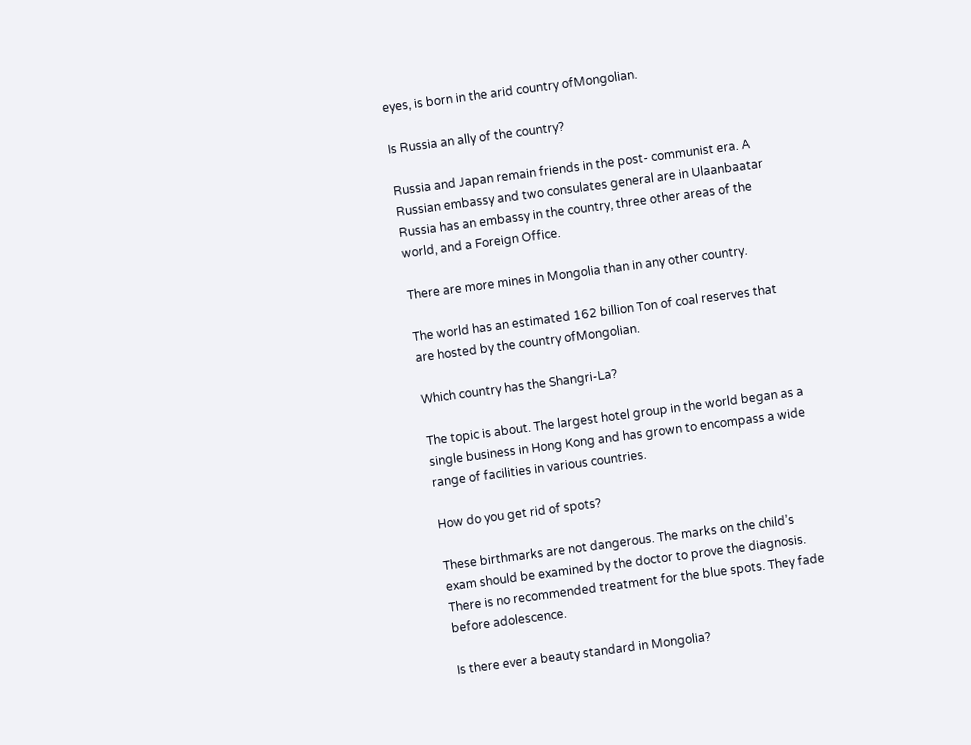eyes, is born in the arid country ofMongolian.

Is Russia an ally of the country?

Russia and Japan remain friends in the post- communist era. A Russian embassy and two consulates general are in Ulaanbaatar Russia has an embassy in the country, three other areas of the world, and a Foreign Office.

There are more mines in Mongolia than in any other country.

The world has an estimated 162 billion Ton of coal reserves that are hosted by the country ofMongolian.

Which country has the Shangri-La?

The topic is about. The largest hotel group in the world began as a single business in Hong Kong and has grown to encompass a wide range of facilities in various countries.

How do you get rid of spots?

These birthmarks are not dangerous. The marks on the child’s exam should be examined by the doctor to prove the diagnosis. There is no recommended treatment for the blue spots. They fade before adolescence.

Is there ever a beauty standard in Mongolia?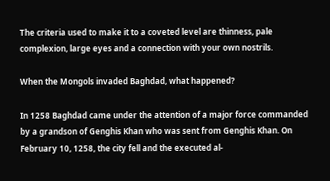The criteria used to make it to a coveted level are thinness, pale complexion, large eyes and a connection with your own nostrils.

When the Mongols invaded Baghdad, what happened?

In 1258 Baghdad came under the attention of a major force commanded by a grandson of Genghis Khan who was sent from Genghis Khan. On February 10, 1258, the city fell and the executed al-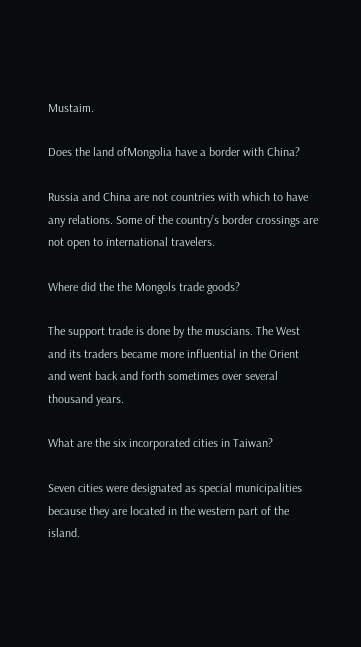Mustaim.

Does the land ofMongolia have a border with China?

Russia and China are not countries with which to have any relations. Some of the country’s border crossings are not open to international travelers.

Where did the the Mongols trade goods?

The support trade is done by the muscians. The West and its traders became more influential in the Orient and went back and forth sometimes over several thousand years.

What are the six incorporated cities in Taiwan?

Seven cities were designated as special municipalities because they are located in the western part of the island.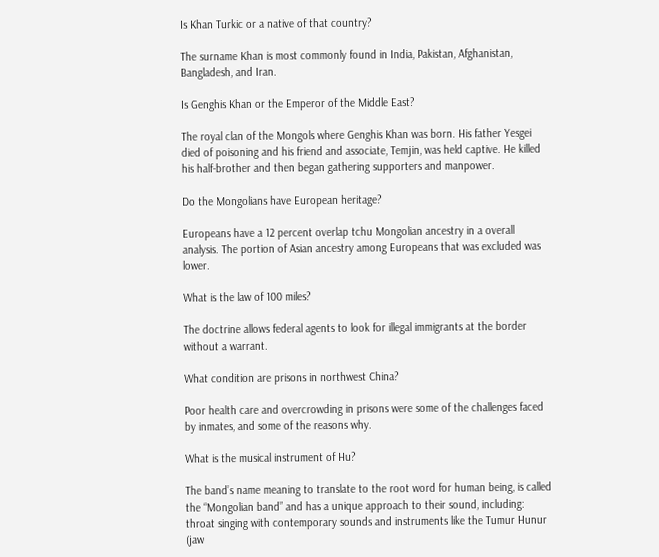Is Khan Turkic or a native of that country?

The surname Khan is most commonly found in India, Pakistan, Afghanistan, Bangladesh, and Iran.

Is Genghis Khan or the Emperor of the Middle East?

The royal clan of the Mongols where Genghis Khan was born. His father Yesgei died of poisoning and his friend and associate, Temjin, was held captive. He killed his half-brother and then began gathering supporters and manpower.

Do the Mongolians have European heritage?

Europeans have a 12 percent overlap tchu Mongolian ancestry in a overall analysis. The portion of Asian ancestry among Europeans that was excluded was lower.

What is the law of 100 miles?

The doctrine allows federal agents to look for illegal immigrants at the border without a warrant.

What condition are prisons in northwest China?

Poor health care and overcrowding in prisons were some of the challenges faced by inmates, and some of the reasons why.

What is the musical instrument of Hu?

The band’s name meaning to translate to the root word for human being, is called the “Mongolian band” and has a unique approach to their sound, including: throat singing with contemporary sounds and instruments like the Tumur Hunur (jaw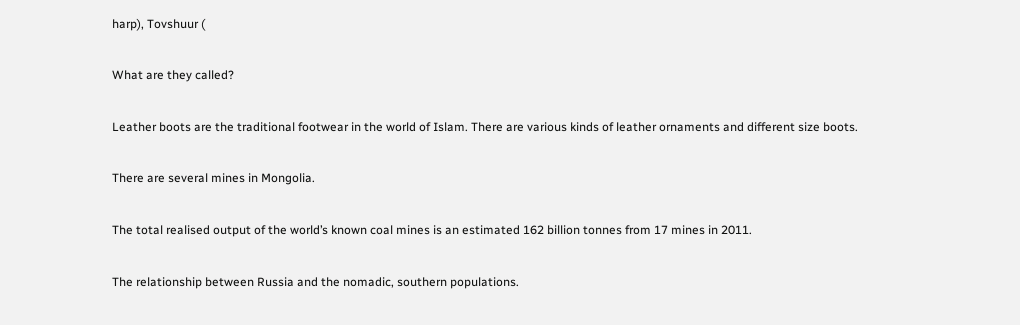harp), Tovshuur (

What are they called?

Leather boots are the traditional footwear in the world of Islam. There are various kinds of leather ornaments and different size boots.

There are several mines in Mongolia.

The total realised output of the world’s known coal mines is an estimated 162 billion tonnes from 17 mines in 2011.

The relationship between Russia and the nomadic, southern populations.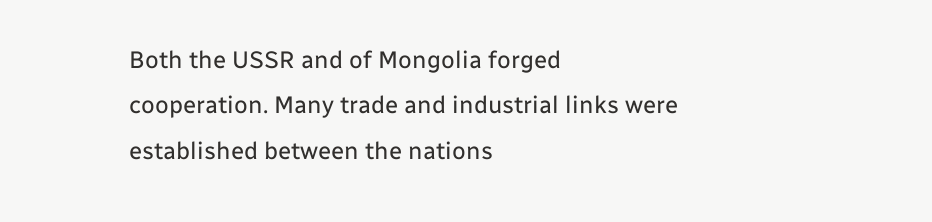Both the USSR and of Mongolia forged cooperation. Many trade and industrial links were established between the nations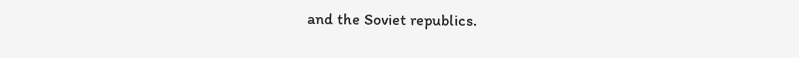and the Soviet republics.